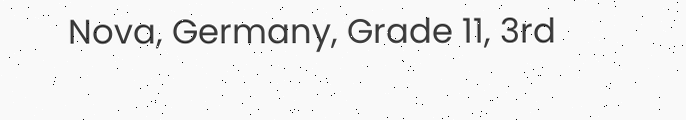Nova, Germany, Grade 11, 3rd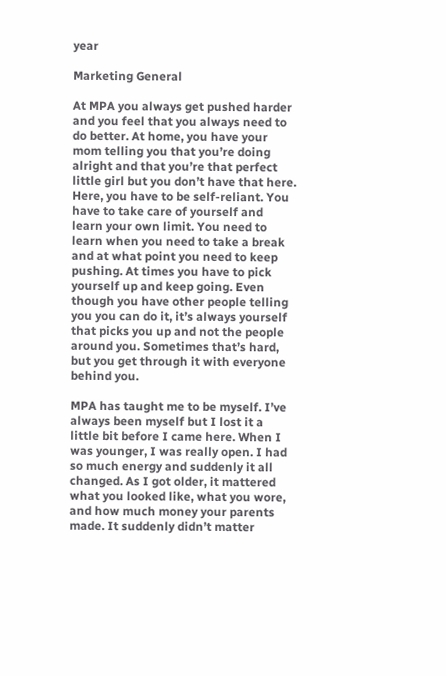year

Marketing General

At MPA you always get pushed harder and you feel that you always need to do better. At home, you have your mom telling you that you’re doing alright and that you’re that perfect little girl but you don’t have that here. Here, you have to be self-reliant. You have to take care of yourself and learn your own limit. You need to learn when you need to take a break and at what point you need to keep pushing. At times you have to pick yourself up and keep going. Even though you have other people telling you you can do it, it’s always yourself that picks you up and not the people around you. Sometimes that’s hard, but you get through it with everyone behind you.

MPA has taught me to be myself. I’ve always been myself but I lost it a little bit before I came here. When I was younger, I was really open. I had so much energy and suddenly it all changed. As I got older, it mattered what you looked like, what you wore, and how much money your parents made. It suddenly didn’t matter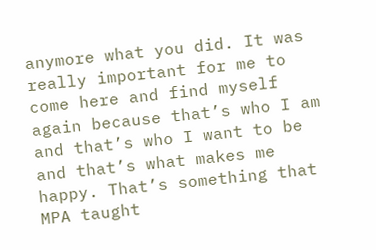anymore what you did. It was really important for me to come here and find myself again because that’s who I am and that’s who I want to be and that’s what makes me happy. That’s something that MPA taught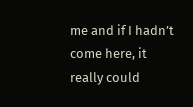me and if I hadn’t come here, it really could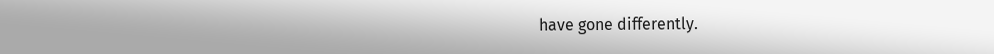have gone differently.